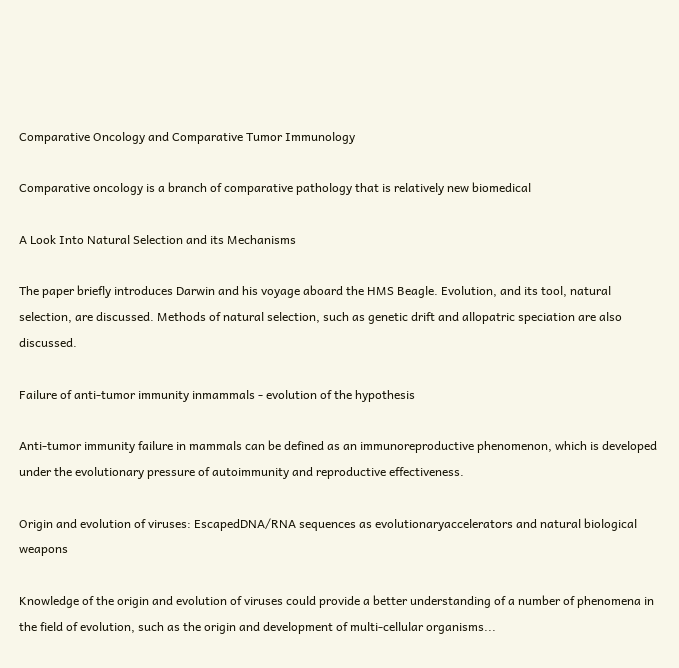Comparative Oncology and Comparative Tumor Immunology

Comparative oncology is a branch of comparative pathology that is relatively new biomedical

A Look Into Natural Selection and its Mechanisms

The paper briefly introduces Darwin and his voyage aboard the HMS Beagle. Evolution, and its tool, natural selection, are discussed. Methods of natural selection, such as genetic drift and allopatric speciation are also discussed.

Failure of anti-tumor immunity inmammals - evolution of the hypothesis

Anti-tumor immunity failure in mammals can be defined as an immunoreproductive phenomenon, which is developed under the evolutionary pressure of autoimmunity and reproductive effectiveness.

Origin and evolution of viruses: EscapedDNA/RNA sequences as evolutionaryaccelerators and natural biological weapons

Knowledge of the origin and evolution of viruses could provide a better understanding of a number of phenomena in the field of evolution, such as the origin and development of multi-cellular organisms...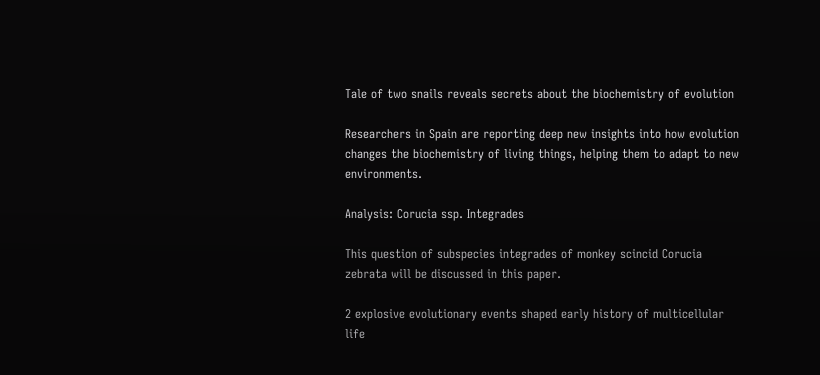Tale of two snails reveals secrets about the biochemistry of evolution

Researchers in Spain are reporting deep new insights into how evolution changes the biochemistry of living things, helping them to adapt to new environments.

Analysis: Corucia ssp. Integrades

This question of subspecies integrades of monkey scincid Corucia zebrata will be discussed in this paper.

2 explosive evolutionary events shaped early history of multicellular life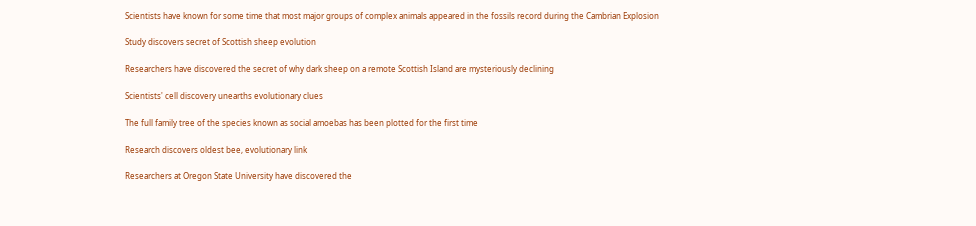Scientists have known for some time that most major groups of complex animals appeared in the fossils record during the Cambrian Explosion

Study discovers secret of Scottish sheep evolution

Researchers have discovered the secret of why dark sheep on a remote Scottish Island are mysteriously declining

Scientists' cell discovery unearths evolutionary clues

The full family tree of the species known as social amoebas has been plotted for the first time

Research discovers oldest bee, evolutionary link

Researchers at Oregon State University have discovered the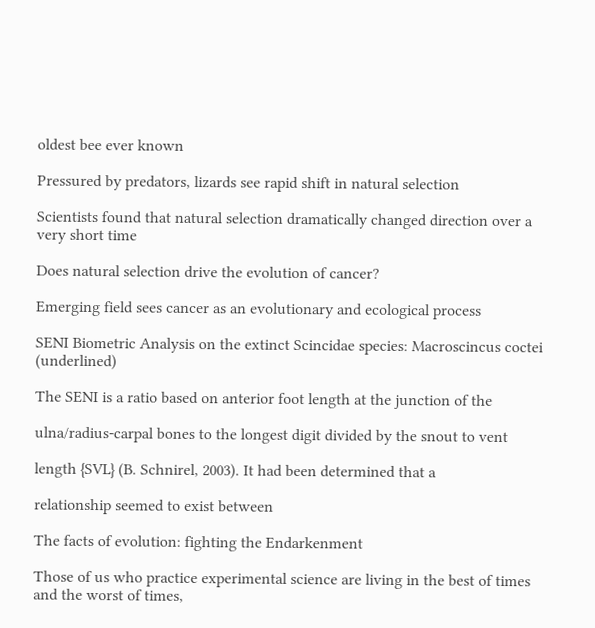oldest bee ever known

Pressured by predators, lizards see rapid shift in natural selection

Scientists found that natural selection dramatically changed direction over a very short time

Does natural selection drive the evolution of cancer?

Emerging field sees cancer as an evolutionary and ecological process

SENI Biometric Analysis on the extinct Scincidae species: Macroscincus coctei (underlined)

The SENI is a ratio based on anterior foot length at the junction of the

ulna/radius-carpal bones to the longest digit divided by the snout to vent

length {SVL} (B. Schnirel, 2003). It had been determined that a

relationship seemed to exist between

The facts of evolution: fighting the Endarkenment

Those of us who practice experimental science are living in the best of times and the worst of times,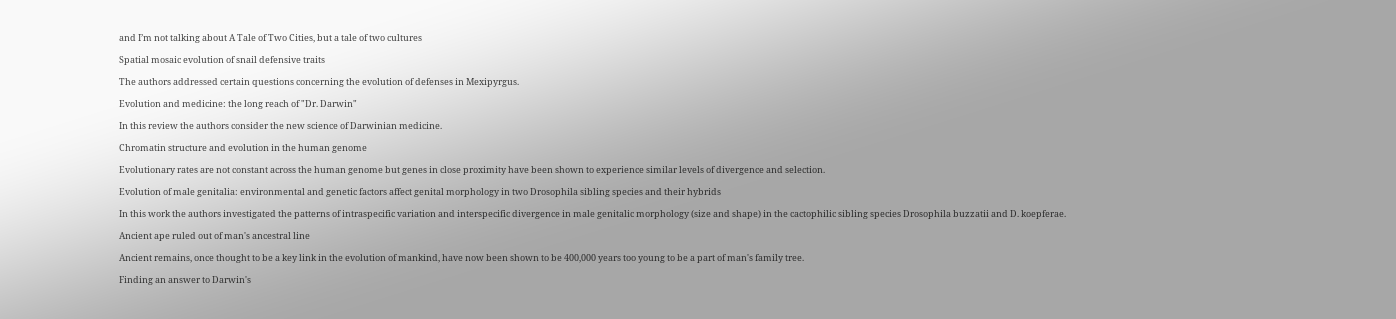and I’m not talking about A Tale of Two Cities, but a tale of two cultures

Spatial mosaic evolution of snail defensive traits

The authors addressed certain questions concerning the evolution of defenses in Mexipyrgus.

Evolution and medicine: the long reach of "Dr. Darwin"

In this review the authors consider the new science of Darwinian medicine.

Chromatin structure and evolution in the human genome

Evolutionary rates are not constant across the human genome but genes in close proximity have been shown to experience similar levels of divergence and selection.

Evolution of male genitalia: environmental and genetic factors affect genital morphology in two Drosophila sibling species and their hybrids

In this work the authors investigated the patterns of intraspecific variation and interspecific divergence in male genitalic morphology (size and shape) in the cactophilic sibling species Drosophila buzzatii and D. koepferae.

Ancient ape ruled out of man's ancestral line

Ancient remains, once thought to be a key link in the evolution of mankind, have now been shown to be 400,000 years too young to be a part of man's family tree.

Finding an answer to Darwin's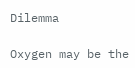Dilemma

Oxygen may be the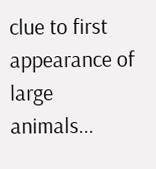clue to first appearance of large animals...